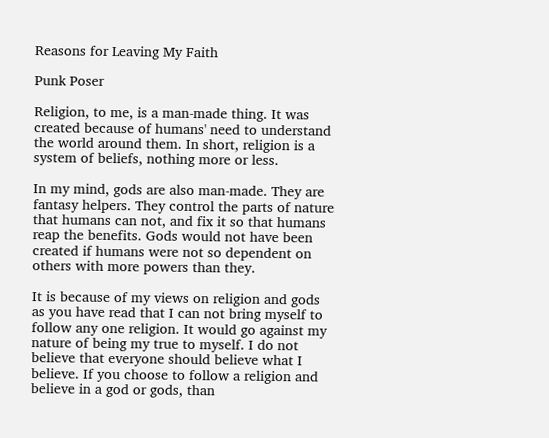Reasons for Leaving My Faith

Punk Poser

Religion, to me, is a man-made thing. It was created because of humans' need to understand the world around them. In short, religion is a system of beliefs, nothing more or less.

In my mind, gods are also man-made. They are fantasy helpers. They control the parts of nature that humans can not, and fix it so that humans reap the benefits. Gods would not have been created if humans were not so dependent on others with more powers than they.

It is because of my views on religion and gods as you have read that I can not bring myself to follow any one religion. It would go against my nature of being my true to myself. I do not believe that everyone should believe what I believe. If you choose to follow a religion and believe in a god or gods, than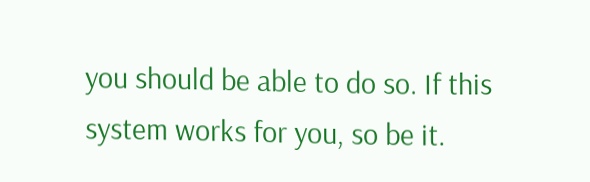you should be able to do so. If this system works for you, so be it.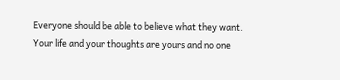Everyone should be able to believe what they want. Your life and your thoughts are yours and no one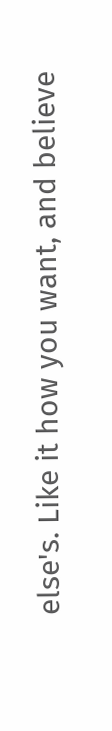else's. Like it how you want, and believe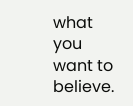what you want to believe.